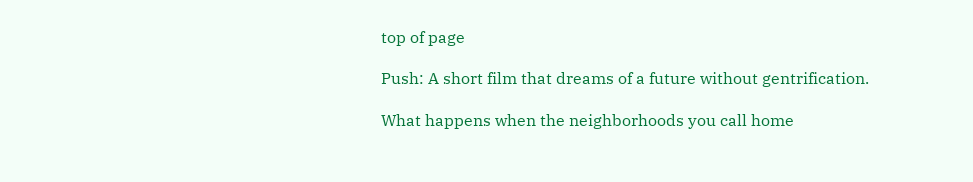top of page

Push: A short film that dreams of a future without gentrification.

What happens when the neighborhoods you call home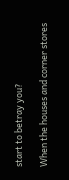start to betray you?

When the houses and corner stores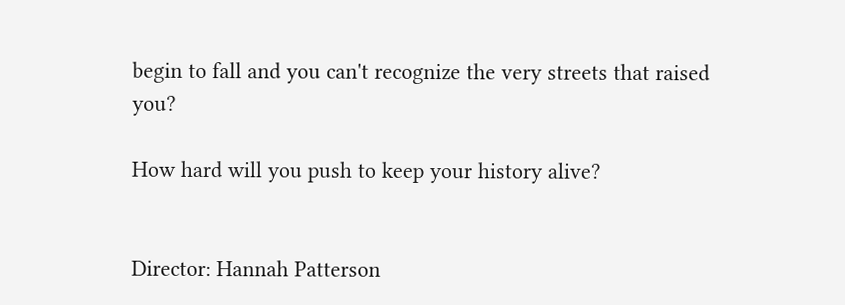begin to fall and you can't recognize the very streets that raised you?

How hard will you push to keep your history alive?


Director: Hannah Patterson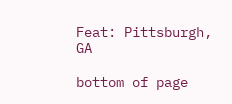Feat: Pittsburgh, GA

bottom of page